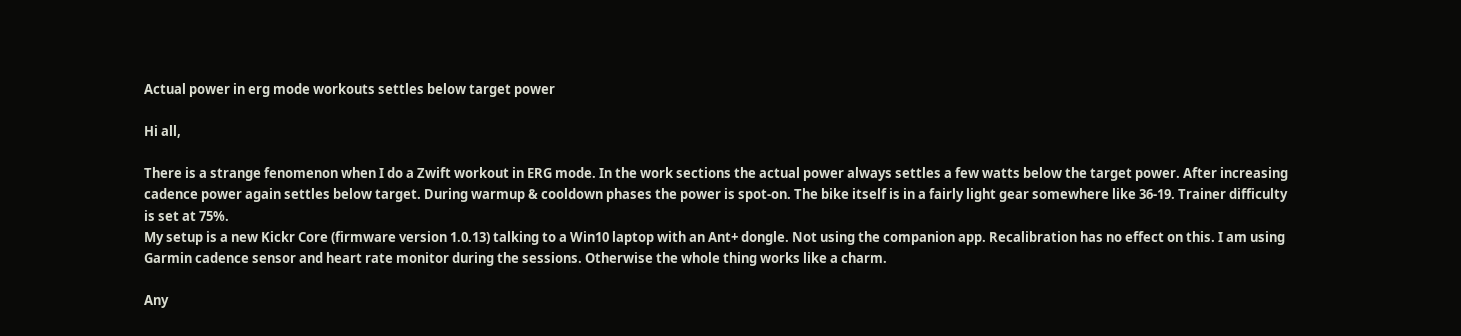Actual power in erg mode workouts settles below target power

Hi all,

There is a strange fenomenon when I do a Zwift workout in ERG mode. In the work sections the actual power always settles a few watts below the target power. After increasing cadence power again settles below target. During warmup & cooldown phases the power is spot-on. The bike itself is in a fairly light gear somewhere like 36-19. Trainer difficulty is set at 75%.
My setup is a new Kickr Core (firmware version 1.0.13) talking to a Win10 laptop with an Ant+ dongle. Not using the companion app. Recalibration has no effect on this. I am using Garmin cadence sensor and heart rate monitor during the sessions. Otherwise the whole thing works like a charm.

Any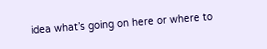idea what’s going on here or where to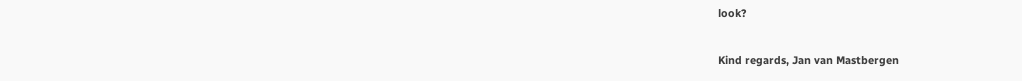look?

Kind regards, Jan van Mastbergen